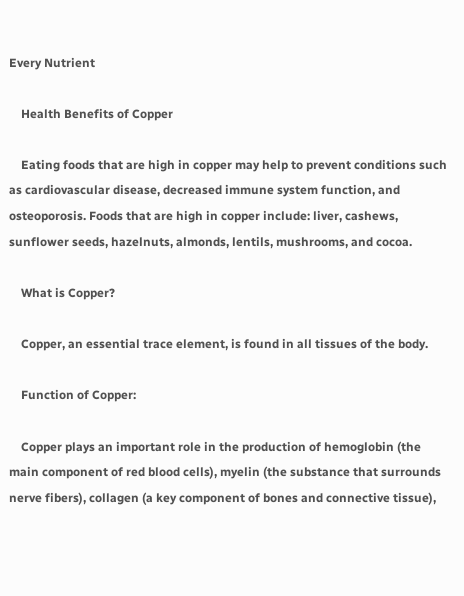Every Nutrient

    Health Benefits of Copper

    Eating foods that are high in copper may help to prevent conditions such as cardiovascular disease, decreased immune system function, and osteoporosis. Foods that are high in copper include: liver, cashews, sunflower seeds, hazelnuts, almonds, lentils, mushrooms, and cocoa.

    What is Copper?

    Copper, an essential trace element, is found in all tissues of the body.

    Function of Copper:

    Copper plays an important role in the production of hemoglobin (the main component of red blood cells), myelin (the substance that surrounds nerve fibers), collagen (a key component of bones and connective tissue),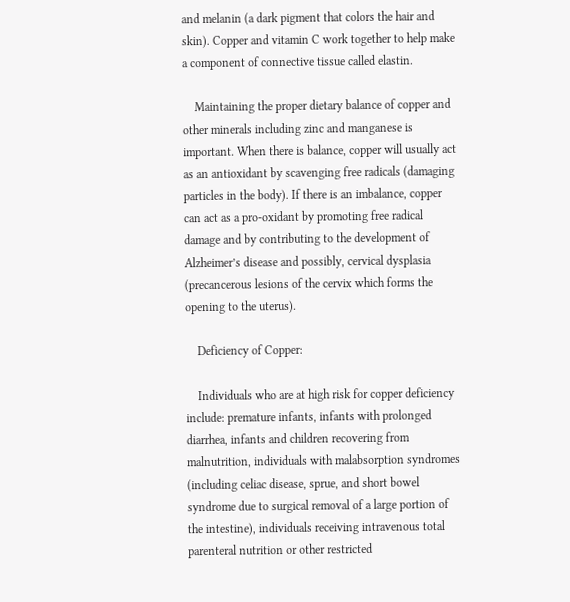and melanin (a dark pigment that colors the hair and skin). Copper and vitamin C work together to help make a component of connective tissue called elastin.

    Maintaining the proper dietary balance of copper and other minerals including zinc and manganese is important. When there is balance, copper will usually act as an antioxidant by scavenging free radicals (damaging particles in the body). If there is an imbalance, copper can act as a pro-oxidant by promoting free radical damage and by contributing to the development of Alzheimer’s disease and possibly, cervical dysplasia (precancerous lesions of the cervix which forms the opening to the uterus).

    Deficiency of Copper:

    Individuals who are at high risk for copper deficiency include: premature infants, infants with prolonged diarrhea, infants and children recovering from malnutrition, individuals with malabsorption syndromes (including celiac disease, sprue, and short bowel syndrome due to surgical removal of a large portion of the intestine), individuals receiving intravenous total parenteral nutrition or other restricted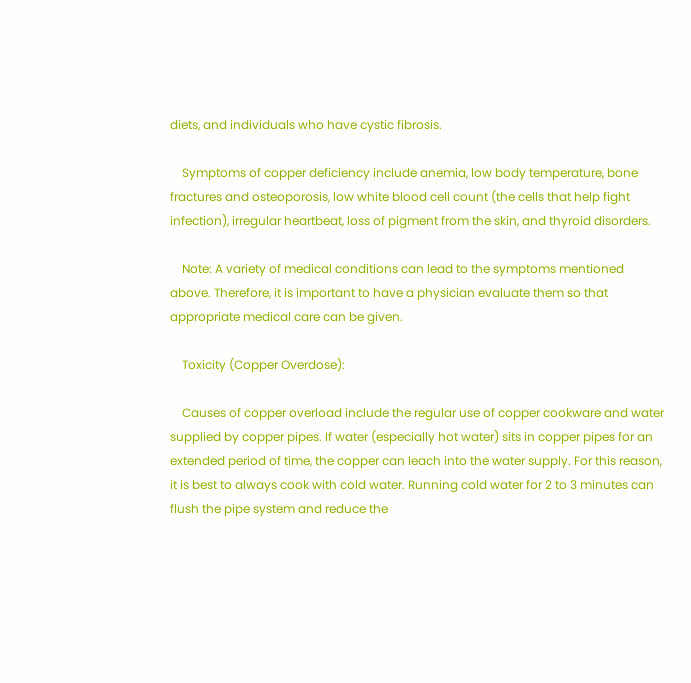diets, and individuals who have cystic fibrosis.

    Symptoms of copper deficiency include anemia, low body temperature, bone fractures and osteoporosis, low white blood cell count (the cells that help fight infection), irregular heartbeat, loss of pigment from the skin, and thyroid disorders.

    Note: A variety of medical conditions can lead to the symptoms mentioned above. Therefore, it is important to have a physician evaluate them so that appropriate medical care can be given.

    Toxicity (Copper Overdose):

    Causes of copper overload include the regular use of copper cookware and water supplied by copper pipes. If water (especially hot water) sits in copper pipes for an extended period of time, the copper can leach into the water supply. For this reason, it is best to always cook with cold water. Running cold water for 2 to 3 minutes can flush the pipe system and reduce the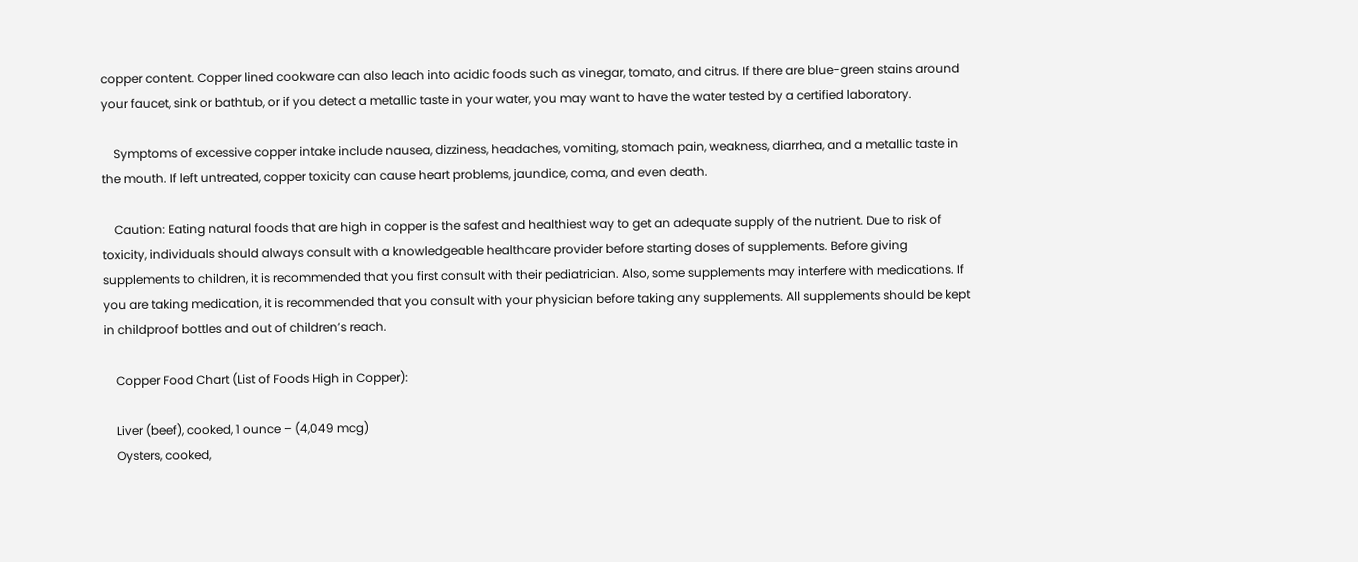copper content. Copper lined cookware can also leach into acidic foods such as vinegar, tomato, and citrus. If there are blue-green stains around your faucet, sink or bathtub, or if you detect a metallic taste in your water, you may want to have the water tested by a certified laboratory.

    Symptoms of excessive copper intake include nausea, dizziness, headaches, vomiting, stomach pain, weakness, diarrhea, and a metallic taste in the mouth. If left untreated, copper toxicity can cause heart problems, jaundice, coma, and even death.

    Caution: Eating natural foods that are high in copper is the safest and healthiest way to get an adequate supply of the nutrient. Due to risk of toxicity, individuals should always consult with a knowledgeable healthcare provider before starting doses of supplements. Before giving supplements to children, it is recommended that you first consult with their pediatrician. Also, some supplements may interfere with medications. If you are taking medication, it is recommended that you consult with your physician before taking any supplements. All supplements should be kept in childproof bottles and out of children’s reach.

    Copper Food Chart (List of Foods High in Copper):

    Liver (beef), cooked, 1 ounce – (4,049 mcg)
    Oysters, cooked,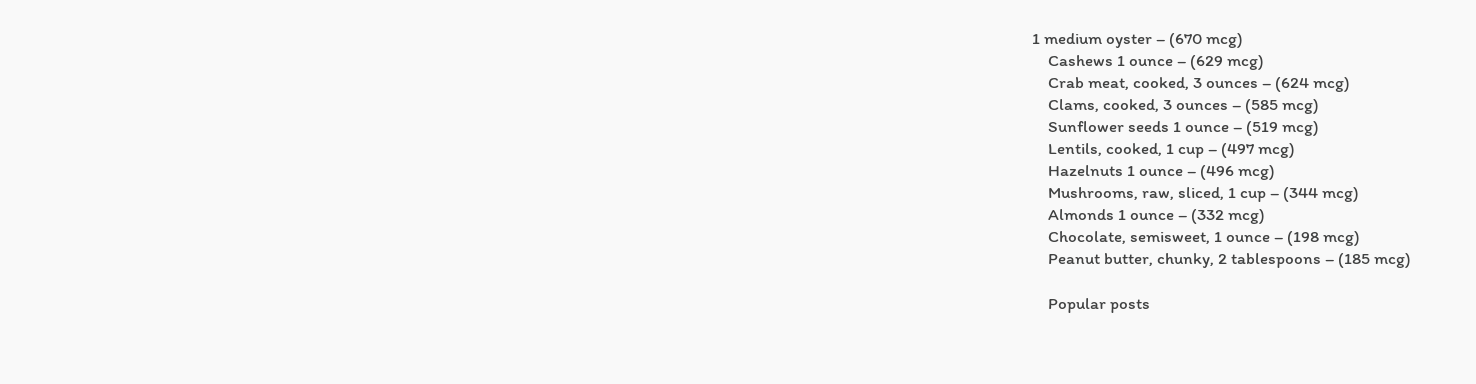1 medium oyster – (670 mcg)
    Cashews 1 ounce – (629 mcg)
    Crab meat, cooked, 3 ounces – (624 mcg)
    Clams, cooked, 3 ounces – (585 mcg)
    Sunflower seeds 1 ounce – (519 mcg)
    Lentils, cooked, 1 cup – (497 mcg)
    Hazelnuts 1 ounce – (496 mcg)
    Mushrooms, raw, sliced, 1 cup – (344 mcg)
    Almonds 1 ounce – (332 mcg)
    Chocolate, semisweet, 1 ounce – (198 mcg)
    Peanut butter, chunky, 2 tablespoons – (185 mcg)

    Popular posts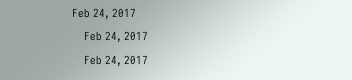Feb 24, 2017
    Feb 24, 2017
    Feb 24, 2017